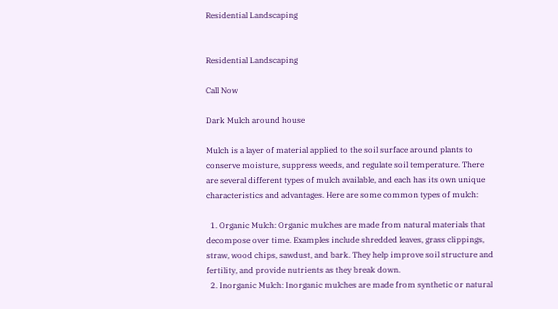Residential Landscaping


Residential Landscaping

Call Now

Dark Mulch around house

Mulch is a layer of material applied to the soil surface around plants to conserve moisture, suppress weeds, and regulate soil temperature. There are several different types of mulch available, and each has its own unique characteristics and advantages. Here are some common types of mulch:

  1. Organic Mulch: Organic mulches are made from natural materials that decompose over time. Examples include shredded leaves, grass clippings, straw, wood chips, sawdust, and bark. They help improve soil structure and fertility, and provide nutrients as they break down.
  2. Inorganic Mulch: Inorganic mulches are made from synthetic or natural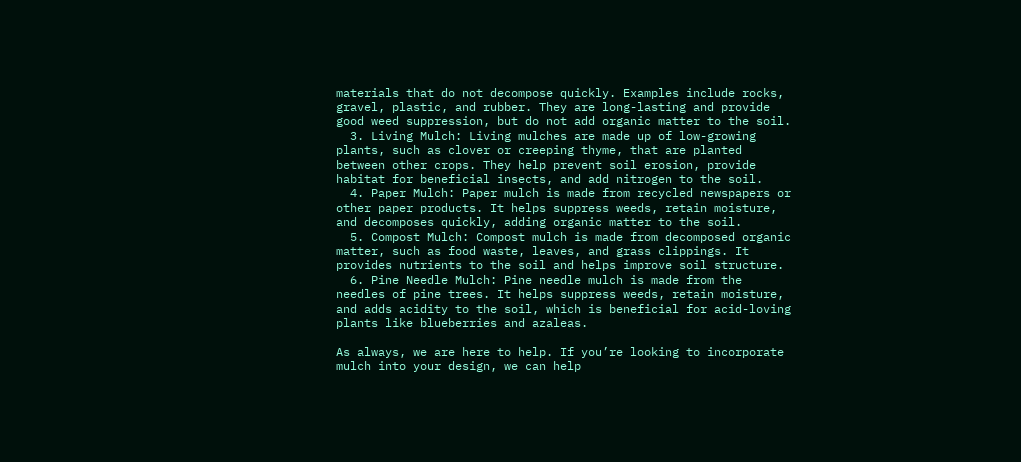materials that do not decompose quickly. Examples include rocks, gravel, plastic, and rubber. They are long-lasting and provide good weed suppression, but do not add organic matter to the soil.
  3. Living Mulch: Living mulches are made up of low-growing plants, such as clover or creeping thyme, that are planted between other crops. They help prevent soil erosion, provide habitat for beneficial insects, and add nitrogen to the soil.
  4. Paper Mulch: Paper mulch is made from recycled newspapers or other paper products. It helps suppress weeds, retain moisture, and decomposes quickly, adding organic matter to the soil.
  5. Compost Mulch: Compost mulch is made from decomposed organic matter, such as food waste, leaves, and grass clippings. It provides nutrients to the soil and helps improve soil structure.
  6. Pine Needle Mulch: Pine needle mulch is made from the needles of pine trees. It helps suppress weeds, retain moisture, and adds acidity to the soil, which is beneficial for acid-loving plants like blueberries and azaleas.

As always, we are here to help. If you’re looking to incorporate mulch into your design, we can help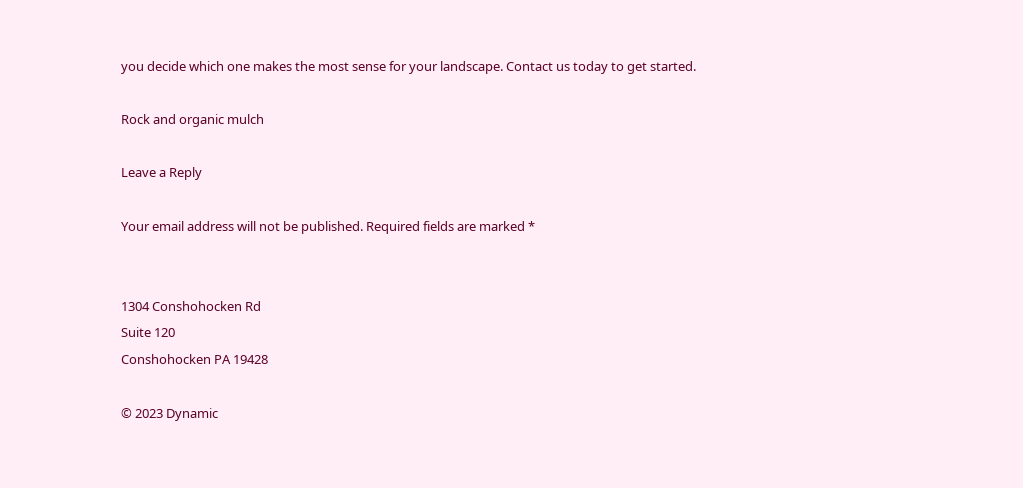you decide which one makes the most sense for your landscape. Contact us today to get started.

Rock and organic mulch

Leave a Reply

Your email address will not be published. Required fields are marked *


1304 Conshohocken Rd
Suite 120
Conshohocken PA 19428

© 2023 Dynamic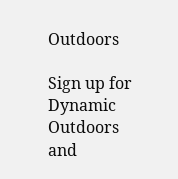Outdoors

Sign up for Dynamic Outdoors and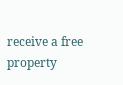receive a free property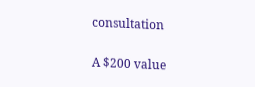consultation

A $200 value